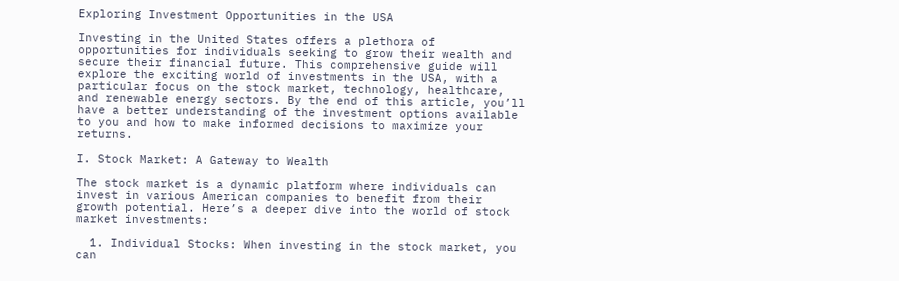Exploring Investment Opportunities in the USA

Investing in the United States offers a plethora of opportunities for individuals seeking to grow their wealth and secure their financial future. This comprehensive guide will explore the exciting world of investments in the USA, with a particular focus on the stock market, technology, healthcare, and renewable energy sectors. By the end of this article, you’ll have a better understanding of the investment options available to you and how to make informed decisions to maximize your returns.

I. Stock Market: A Gateway to Wealth

The stock market is a dynamic platform where individuals can invest in various American companies to benefit from their growth potential. Here’s a deeper dive into the world of stock market investments:

  1. Individual Stocks: When investing in the stock market, you can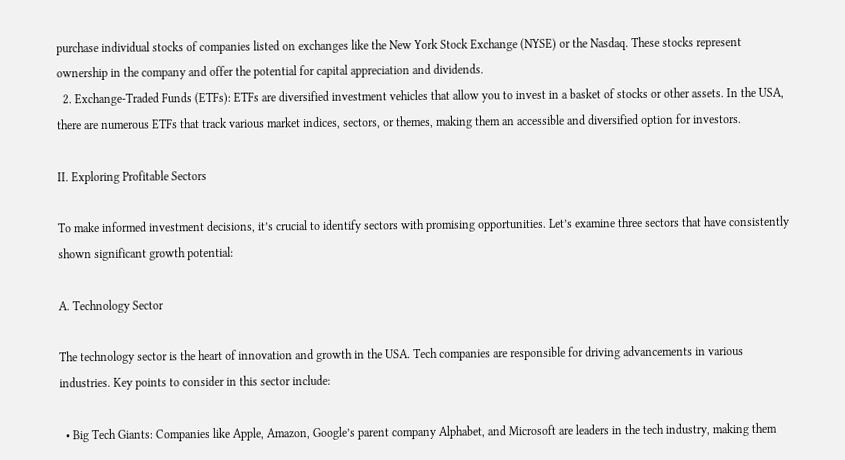purchase individual stocks of companies listed on exchanges like the New York Stock Exchange (NYSE) or the Nasdaq. These stocks represent ownership in the company and offer the potential for capital appreciation and dividends.
  2. Exchange-Traded Funds (ETFs): ETFs are diversified investment vehicles that allow you to invest in a basket of stocks or other assets. In the USA, there are numerous ETFs that track various market indices, sectors, or themes, making them an accessible and diversified option for investors.

II. Exploring Profitable Sectors

To make informed investment decisions, it’s crucial to identify sectors with promising opportunities. Let’s examine three sectors that have consistently shown significant growth potential:

A. Technology Sector

The technology sector is the heart of innovation and growth in the USA. Tech companies are responsible for driving advancements in various industries. Key points to consider in this sector include:

  • Big Tech Giants: Companies like Apple, Amazon, Google’s parent company Alphabet, and Microsoft are leaders in the tech industry, making them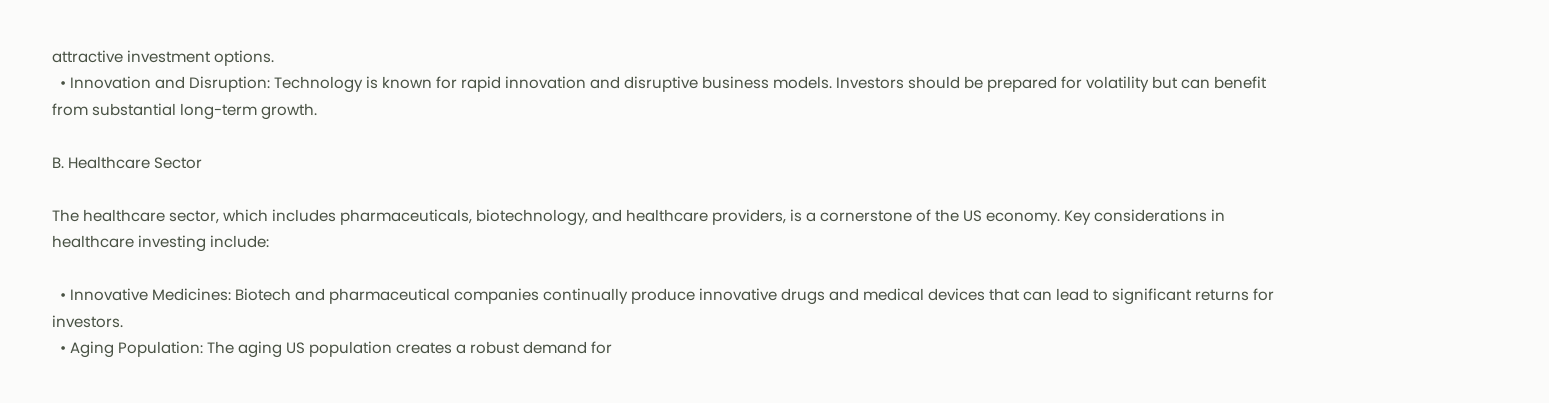attractive investment options.
  • Innovation and Disruption: Technology is known for rapid innovation and disruptive business models. Investors should be prepared for volatility but can benefit from substantial long-term growth.

B. Healthcare Sector

The healthcare sector, which includes pharmaceuticals, biotechnology, and healthcare providers, is a cornerstone of the US economy. Key considerations in healthcare investing include:

  • Innovative Medicines: Biotech and pharmaceutical companies continually produce innovative drugs and medical devices that can lead to significant returns for investors.
  • Aging Population: The aging US population creates a robust demand for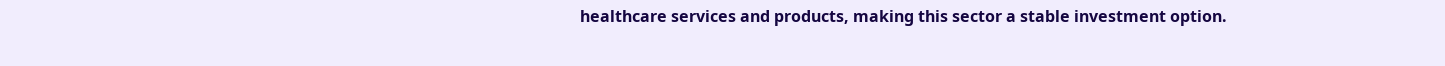healthcare services and products, making this sector a stable investment option.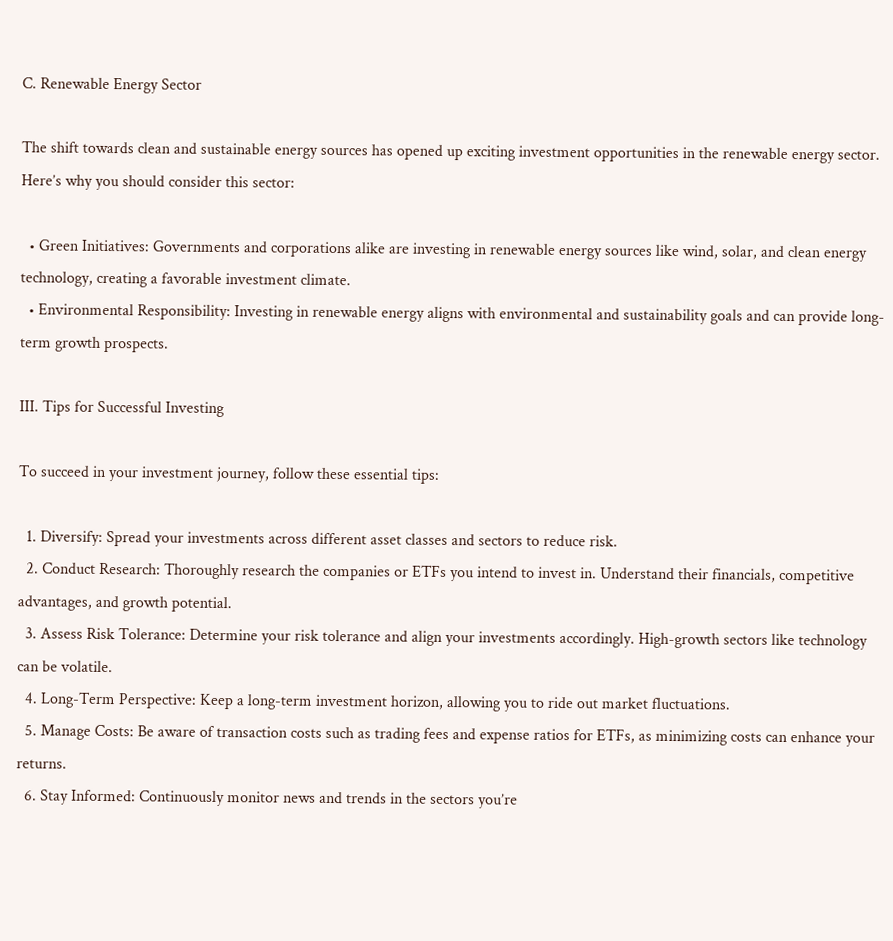C. Renewable Energy Sector

The shift towards clean and sustainable energy sources has opened up exciting investment opportunities in the renewable energy sector. Here’s why you should consider this sector:

  • Green Initiatives: Governments and corporations alike are investing in renewable energy sources like wind, solar, and clean energy technology, creating a favorable investment climate.
  • Environmental Responsibility: Investing in renewable energy aligns with environmental and sustainability goals and can provide long-term growth prospects.

III. Tips for Successful Investing

To succeed in your investment journey, follow these essential tips:

  1. Diversify: Spread your investments across different asset classes and sectors to reduce risk.
  2. Conduct Research: Thoroughly research the companies or ETFs you intend to invest in. Understand their financials, competitive advantages, and growth potential.
  3. Assess Risk Tolerance: Determine your risk tolerance and align your investments accordingly. High-growth sectors like technology can be volatile.
  4. Long-Term Perspective: Keep a long-term investment horizon, allowing you to ride out market fluctuations.
  5. Manage Costs: Be aware of transaction costs such as trading fees and expense ratios for ETFs, as minimizing costs can enhance your returns.
  6. Stay Informed: Continuously monitor news and trends in the sectors you’re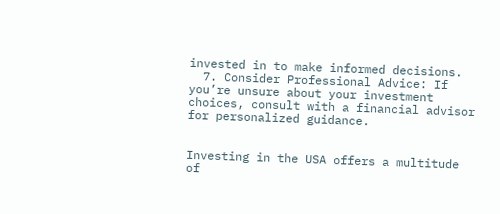invested in to make informed decisions.
  7. Consider Professional Advice: If you’re unsure about your investment choices, consult with a financial advisor for personalized guidance.


Investing in the USA offers a multitude of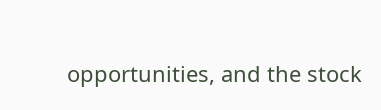opportunities, and the stock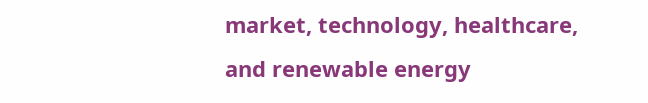market, technology, healthcare, and renewable energy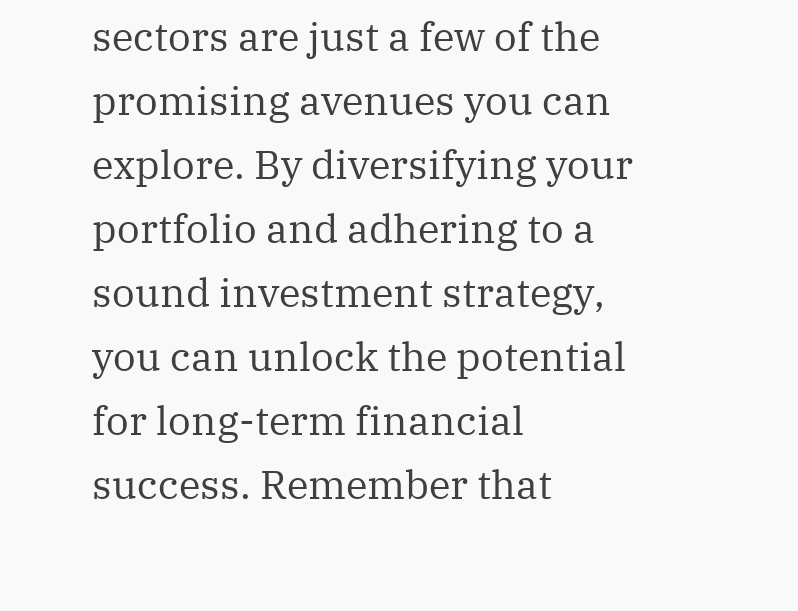sectors are just a few of the promising avenues you can explore. By diversifying your portfolio and adhering to a sound investment strategy, you can unlock the potential for long-term financial success. Remember that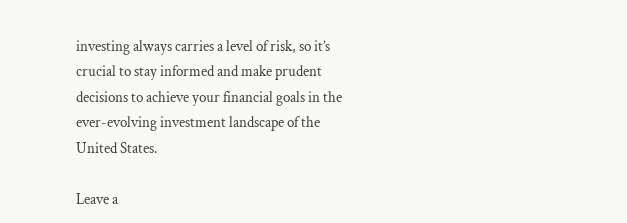investing always carries a level of risk, so it’s crucial to stay informed and make prudent decisions to achieve your financial goals in the ever-evolving investment landscape of the United States.

Leave a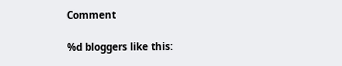Comment

%d bloggers like this: